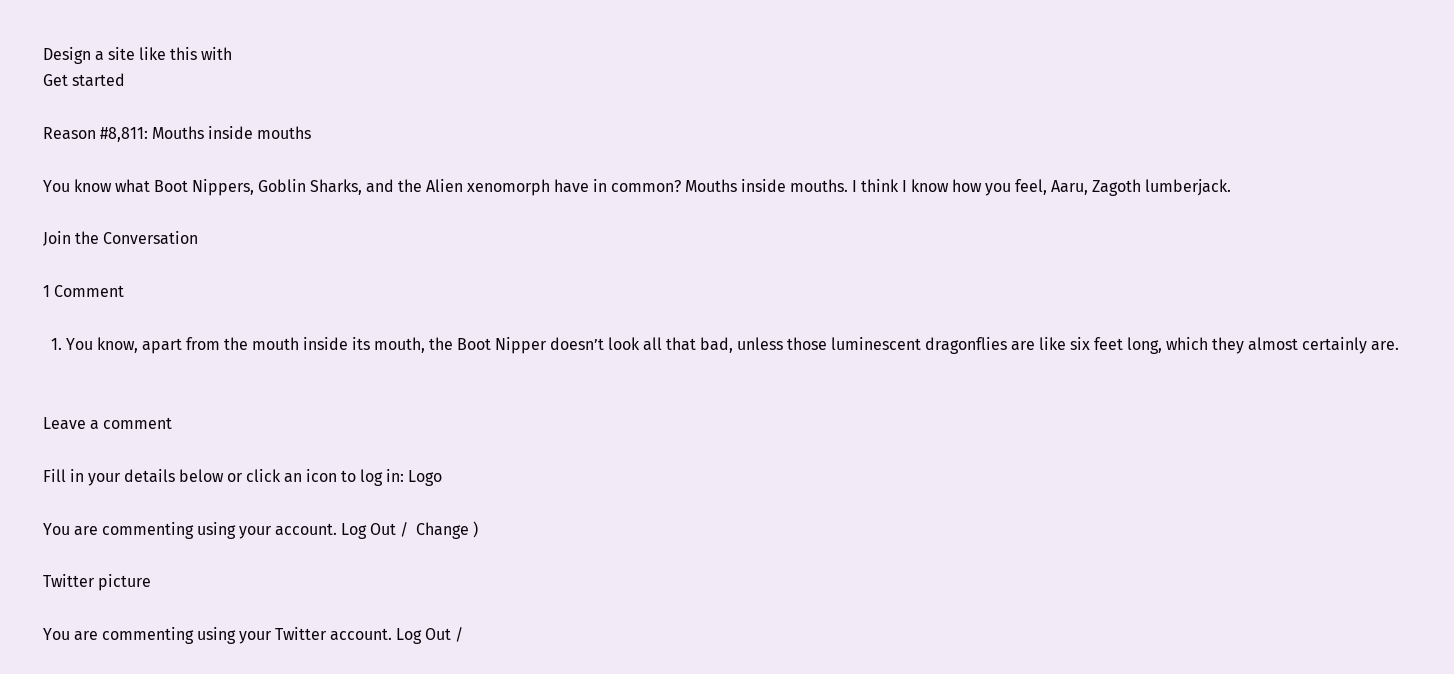Design a site like this with
Get started

Reason #8,811: Mouths inside mouths

You know what Boot Nippers, Goblin Sharks, and the Alien xenomorph have in common? Mouths inside mouths. I think I know how you feel, Aaru, Zagoth lumberjack.

Join the Conversation

1 Comment

  1. You know, apart from the mouth inside its mouth, the Boot Nipper doesn’t look all that bad, unless those luminescent dragonflies are like six feet long, which they almost certainly are.


Leave a comment

Fill in your details below or click an icon to log in: Logo

You are commenting using your account. Log Out /  Change )

Twitter picture

You are commenting using your Twitter account. Log Out /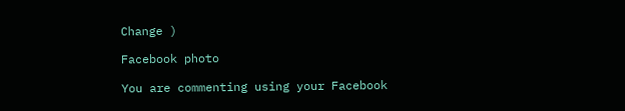Change )

Facebook photo

You are commenting using your Facebook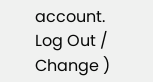account. Log Out /  Change )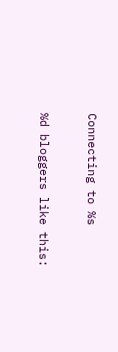Connecting to %s

%d bloggers like this: